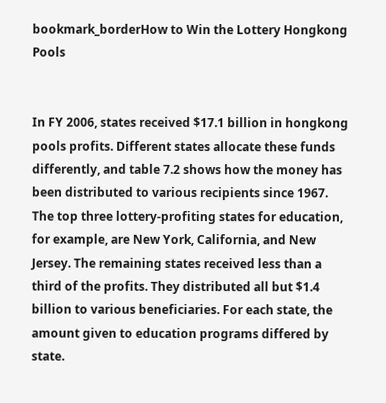bookmark_borderHow to Win the Lottery Hongkong Pools


In FY 2006, states received $17.1 billion in hongkong pools profits. Different states allocate these funds differently, and table 7.2 shows how the money has been distributed to various recipients since 1967. The top three lottery-profiting states for education, for example, are New York, California, and New Jersey. The remaining states received less than a third of the profits. They distributed all but $1.4 billion to various beneficiaries. For each state, the amount given to education programs differed by state.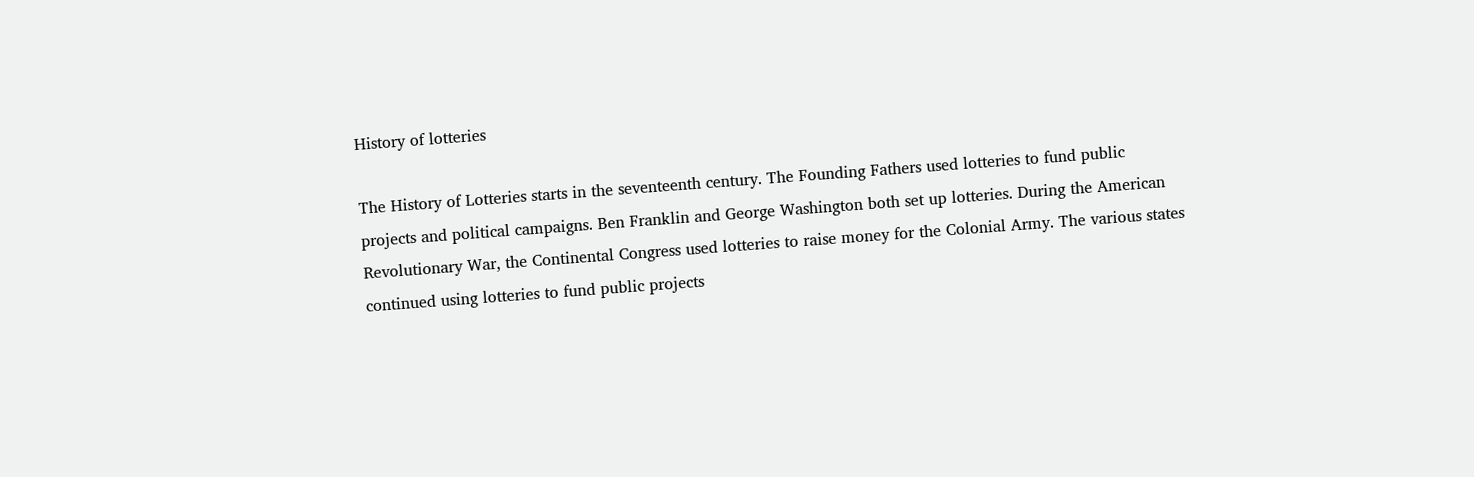History of lotteries

The History of Lotteries starts in the seventeenth century. The Founding Fathers used lotteries to fund public projects and political campaigns. Ben Franklin and George Washington both set up lotteries. During the American Revolutionary War, the Continental Congress used lotteries to raise money for the Colonial Army. The various states continued using lotteries to fund public projects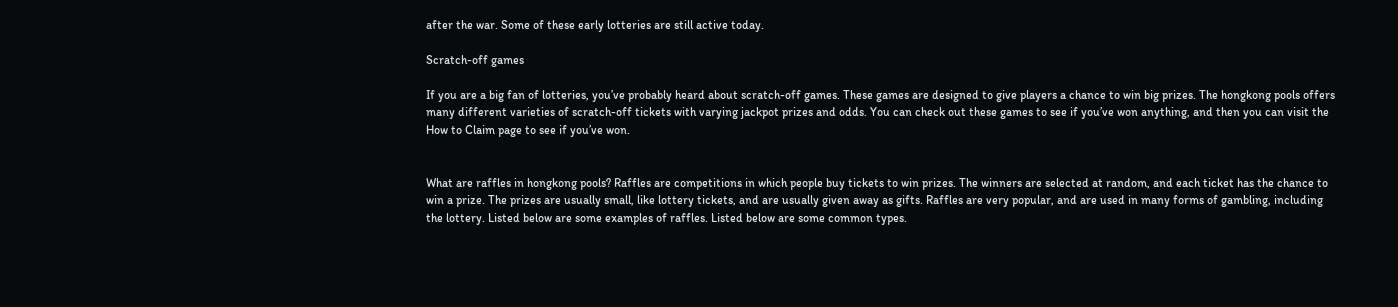after the war. Some of these early lotteries are still active today.

Scratch-off games

If you are a big fan of lotteries, you’ve probably heard about scratch-off games. These games are designed to give players a chance to win big prizes. The hongkong pools offers many different varieties of scratch-off tickets with varying jackpot prizes and odds. You can check out these games to see if you’ve won anything, and then you can visit the How to Claim page to see if you’ve won.


What are raffles in hongkong pools? Raffles are competitions in which people buy tickets to win prizes. The winners are selected at random, and each ticket has the chance to win a prize. The prizes are usually small, like lottery tickets, and are usually given away as gifts. Raffles are very popular, and are used in many forms of gambling, including the lottery. Listed below are some examples of raffles. Listed below are some common types.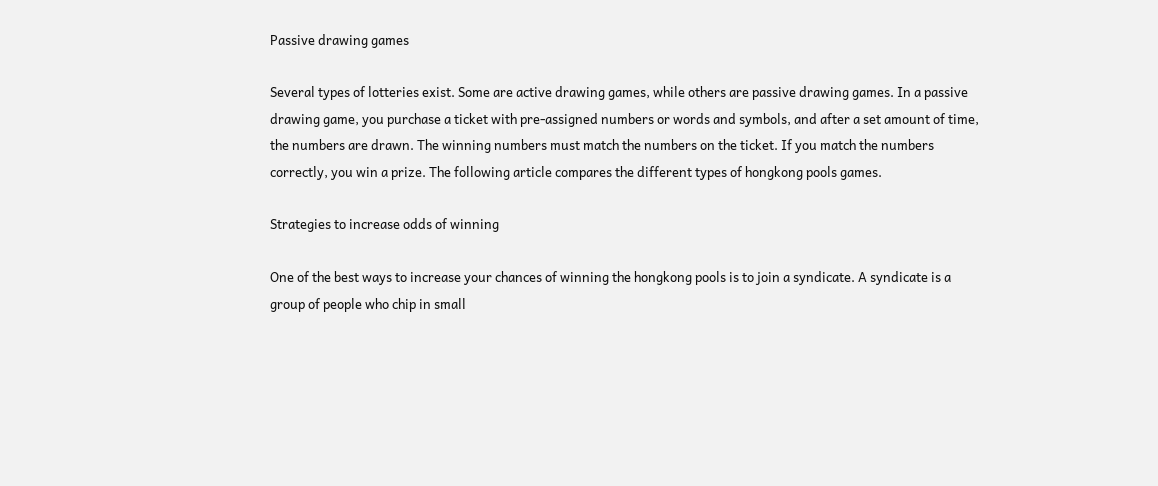Passive drawing games

Several types of lotteries exist. Some are active drawing games, while others are passive drawing games. In a passive drawing game, you purchase a ticket with pre-assigned numbers or words and symbols, and after a set amount of time, the numbers are drawn. The winning numbers must match the numbers on the ticket. If you match the numbers correctly, you win a prize. The following article compares the different types of hongkong pools games.

Strategies to increase odds of winning

One of the best ways to increase your chances of winning the hongkong pools is to join a syndicate. A syndicate is a group of people who chip in small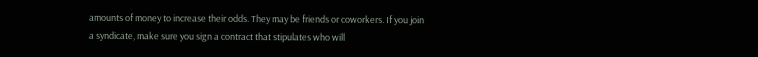amounts of money to increase their odds. They may be friends or coworkers. If you join a syndicate, make sure you sign a contract that stipulates who will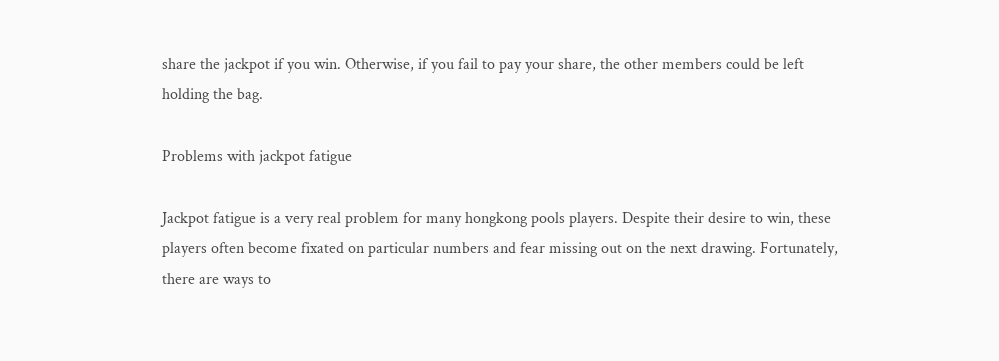share the jackpot if you win. Otherwise, if you fail to pay your share, the other members could be left holding the bag.

Problems with jackpot fatigue

Jackpot fatigue is a very real problem for many hongkong pools players. Despite their desire to win, these players often become fixated on particular numbers and fear missing out on the next drawing. Fortunately, there are ways to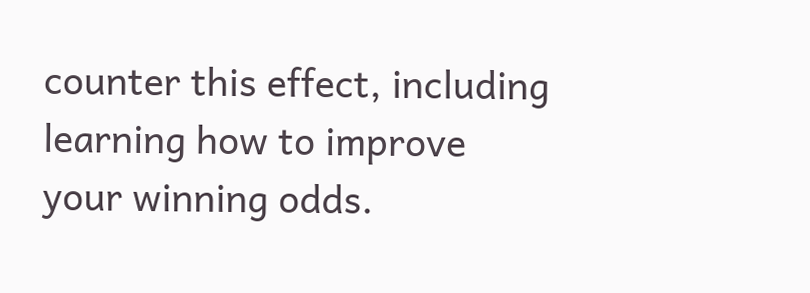counter this effect, including learning how to improve your winning odds.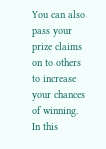You can also pass your prize claims on to others to increase your chances of winning. In this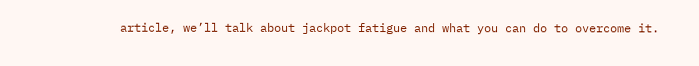article, we’ll talk about jackpot fatigue and what you can do to overcome it.